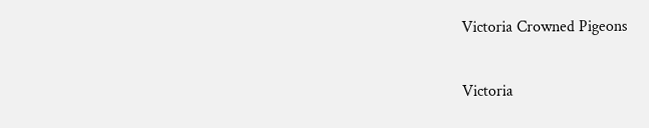Victoria Crowned Pigeons

Victoria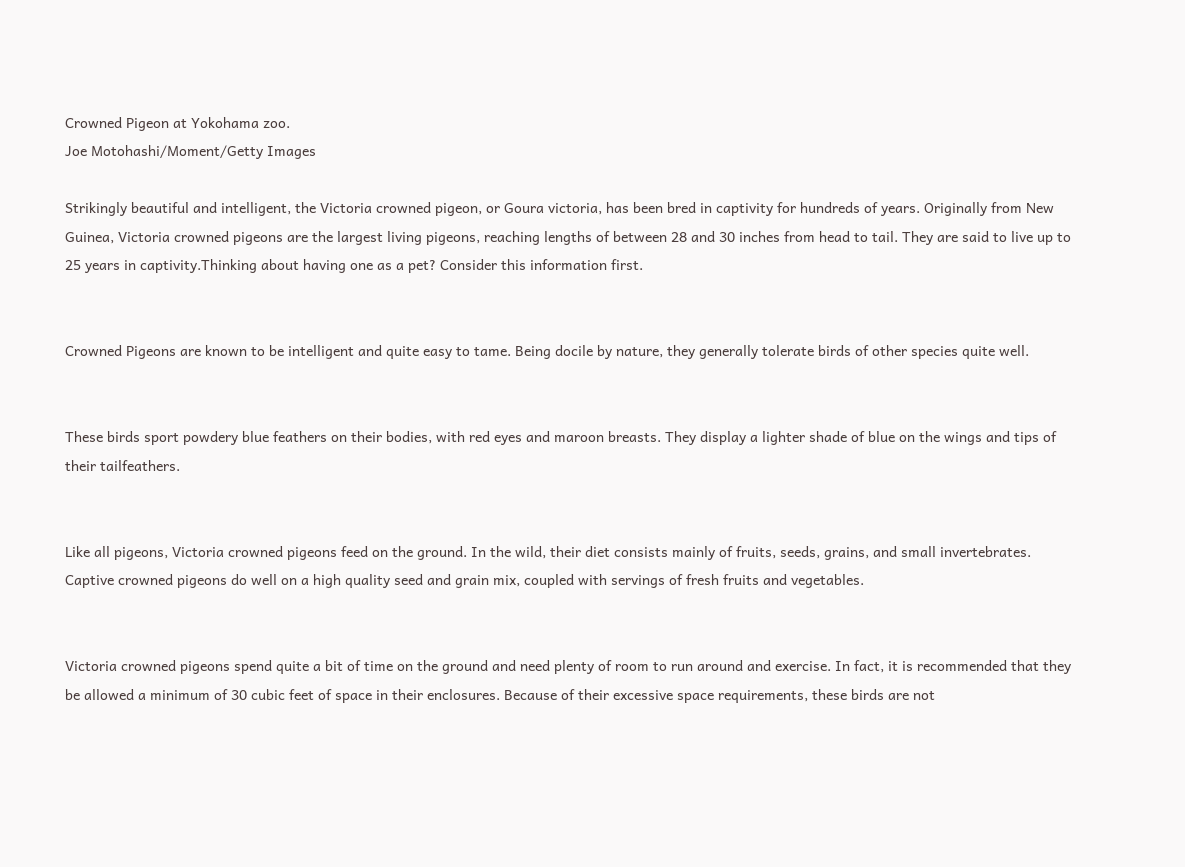Crowned Pigeon at Yokohama zoo.
Joe Motohashi/Moment/Getty Images

Strikingly beautiful and intelligent, the Victoria crowned pigeon, or Goura victoria, has been bred in captivity for hundreds of years. Originally from New Guinea, Victoria crowned pigeons are the largest living pigeons, reaching lengths of between 28 and 30 inches from head to tail. They are said to live up to 25 years in captivity.Thinking about having one as a pet? Consider this information first.


Crowned Pigeons are known to be intelligent and quite easy to tame. Being docile by nature, they generally tolerate birds of other species quite well.


These birds sport powdery blue feathers on their bodies, with red eyes and maroon breasts. They display a lighter shade of blue on the wings and tips of their tailfeathers.


Like all pigeons, Victoria crowned pigeons feed on the ground. In the wild, their diet consists mainly of fruits, seeds, grains, and small invertebrates. Captive crowned pigeons do well on a high quality seed and grain mix, coupled with servings of fresh fruits and vegetables.


Victoria crowned pigeons spend quite a bit of time on the ground and need plenty of room to run around and exercise. In fact, it is recommended that they be allowed a minimum of 30 cubic feet of space in their enclosures. Because of their excessive space requirements, these birds are not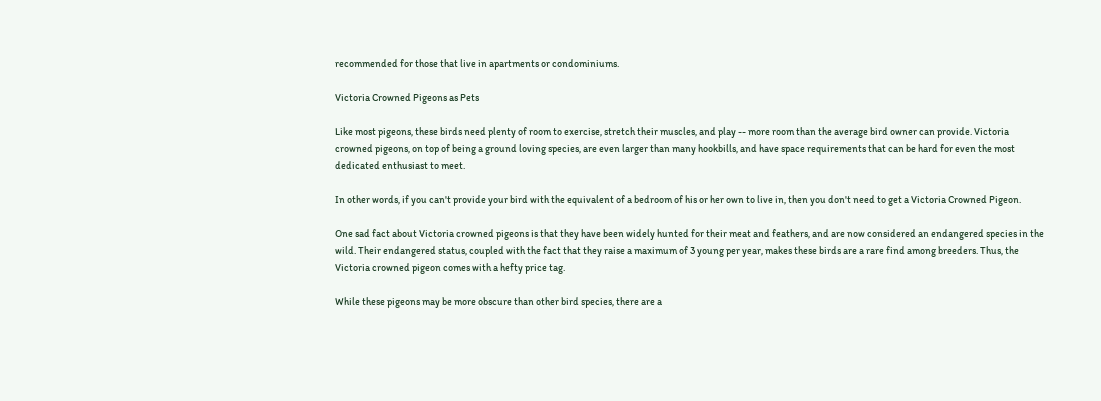recommended for those that live in apartments or condominiums.

Victoria Crowned Pigeons as Pets

Like most pigeons, these birds need plenty of room to exercise, stretch their muscles, and play -- more room than the average bird owner can provide. Victoria crowned pigeons, on top of being a ground loving species, are even larger than many hookbills, and have space requirements that can be hard for even the most dedicated enthusiast to meet.

In other words, if you can't provide your bird with the equivalent of a bedroom of his or her own to live in, then you don't need to get a Victoria Crowned Pigeon.

One sad fact about Victoria crowned pigeons is that they have been widely hunted for their meat and feathers, and are now considered an endangered species in the wild. Their endangered status, coupled with the fact that they raise a maximum of 3 young per year, makes these birds are a rare find among breeders. Thus, the Victoria crowned pigeon comes with a hefty price tag.

While these pigeons may be more obscure than other bird species, there are a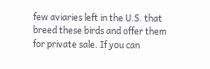few aviaries left in the U.S. that breed these birds and offer them for private sale. If you can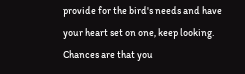provide for the bird's needs and have your heart set on one, keep looking. Chances are that you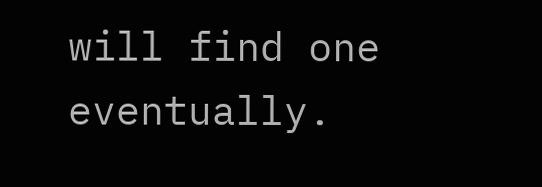will find one eventually.